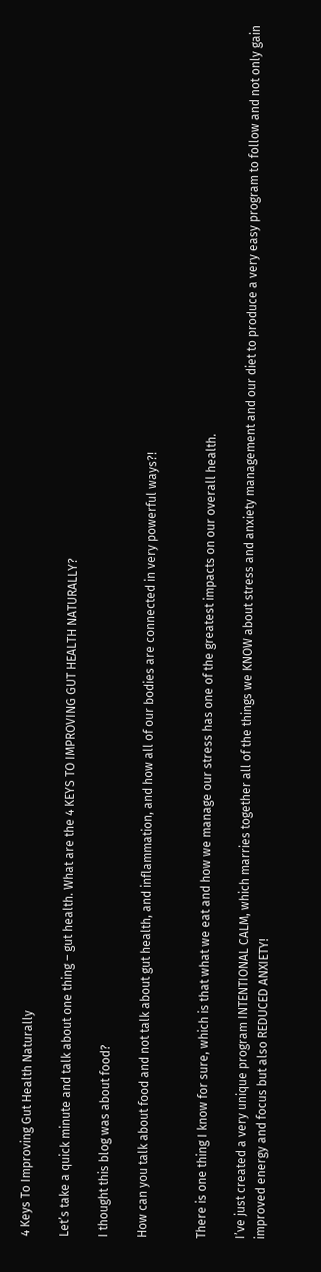4 Keys To Improving Gut Health Naturally

Let’s take a quick minute and talk about one thing – gut health. What are the 4 KEYS TO IMPROVING GUT HEALTH NATURALLY?

I thought this blog was about food?

How can you talk about food and not talk about gut health, and inflammation, and how all of our bodies are connected in very powerful ways?!


There is one thing I know for sure, which is that what we eat and how we manage our stress has one of the greatest impacts on our overall health.

I’ve just created a very unique program INTENTIONAL CALM, which marries together all of the things we KNOW about stress and anxiety management and our diet to produce a very easy program to follow and not only gain improved energy and focus but also REDUCED ANXIETY!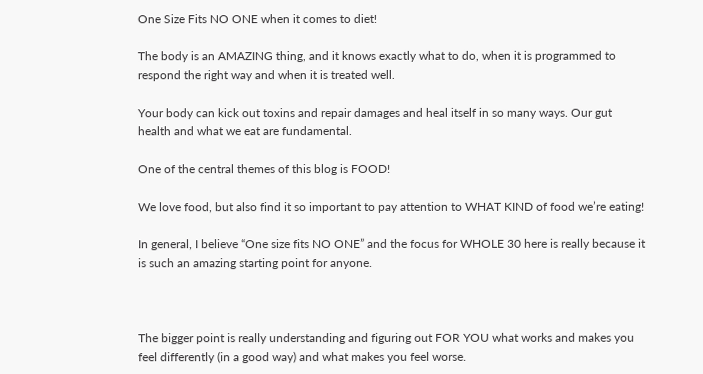One Size Fits NO ONE when it comes to diet!

The body is an AMAZING thing, and it knows exactly what to do, when it is programmed to respond the right way and when it is treated well.

Your body can kick out toxins and repair damages and heal itself in so many ways. Our gut health and what we eat are fundamental.

One of the central themes of this blog is FOOD!

We love food, but also find it so important to pay attention to WHAT KIND of food we’re eating!

In general, I believe “One size fits NO ONE” and the focus for WHOLE 30 here is really because it is such an amazing starting point for anyone.



The bigger point is really understanding and figuring out FOR YOU what works and makes you feel differently (in a good way) and what makes you feel worse.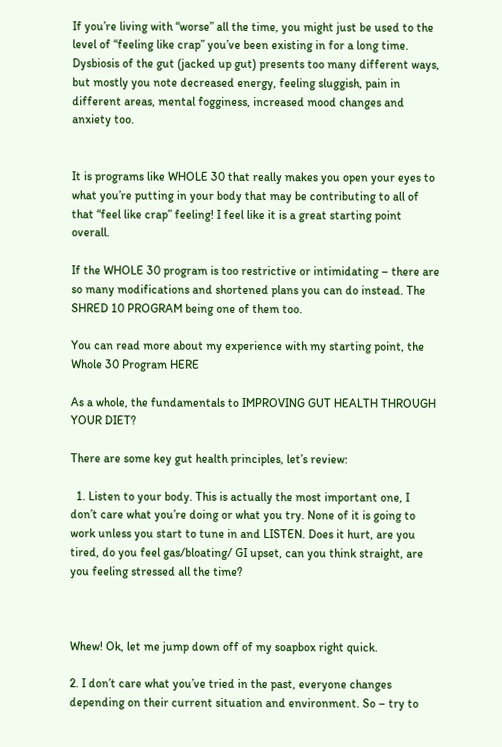If you’re living with “worse” all the time, you might just be used to the level of “feeling like crap” you’ve been existing in for a long time. Dysbiosis of the gut (jacked up gut) presents too many different ways, but mostly you note decreased energy, feeling sluggish, pain in different areas, mental fogginess, increased mood changes and anxiety too.


It is programs like WHOLE 30 that really makes you open your eyes to what you’re putting in your body that may be contributing to all of that “feel like crap” feeling! I feel like it is a great starting point overall.

If the WHOLE 30 program is too restrictive or intimidating – there are so many modifications and shortened plans you can do instead. The SHRED 10 PROGRAM being one of them too.

You can read more about my experience with my starting point, the Whole 30 Program HERE

As a whole, the fundamentals to IMPROVING GUT HEALTH THROUGH YOUR DIET?

There are some key gut health principles, let’s review:

  1. Listen to your body. This is actually the most important one, I don’t care what you’re doing or what you try. None of it is going to work unless you start to tune in and LISTEN. Does it hurt, are you tired, do you feel gas/bloating/ GI upset, can you think straight, are you feeling stressed all the time?



Whew! Ok, let me jump down off of my soapbox right quick.

2. I don’t care what you’ve tried in the past, everyone changes depending on their current situation and environment. So – try to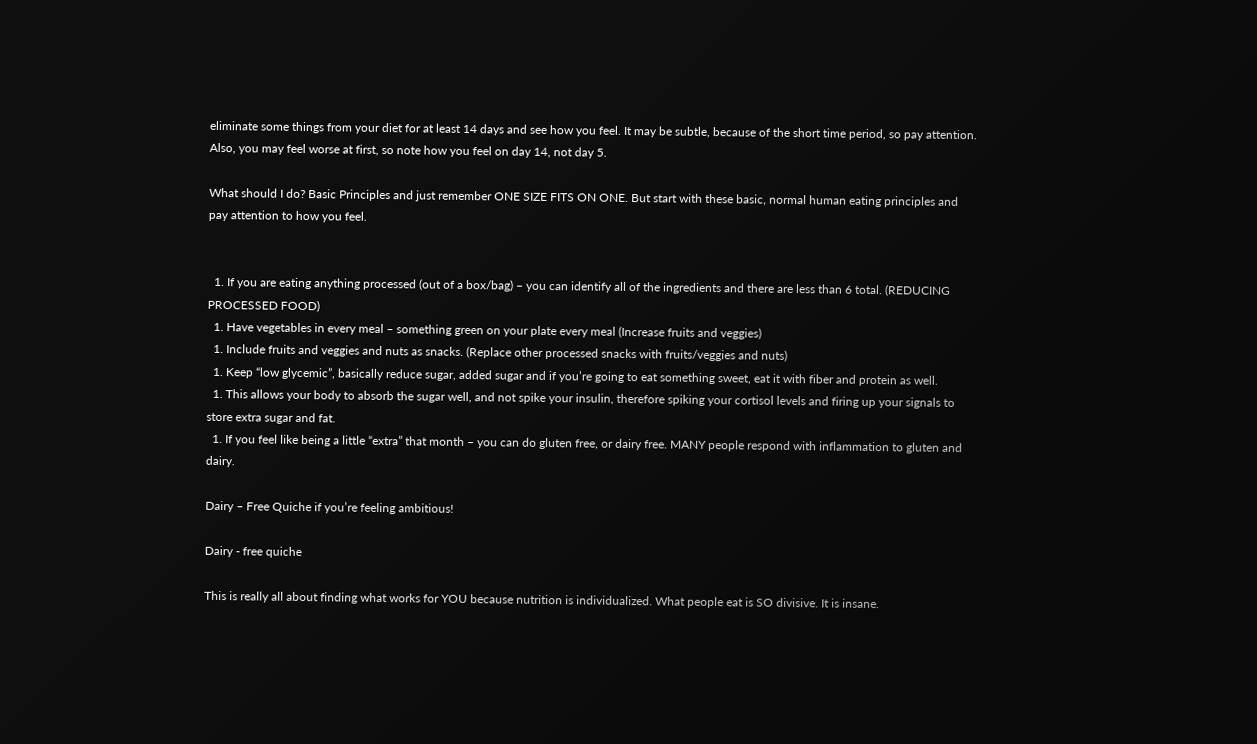eliminate some things from your diet for at least 14 days and see how you feel. It may be subtle, because of the short time period, so pay attention. Also, you may feel worse at first, so note how you feel on day 14, not day 5.

What should I do? Basic Principles and just remember ONE SIZE FITS ON ONE. But start with these basic, normal human eating principles and pay attention to how you feel.


  1. If you are eating anything processed (out of a box/bag) – you can identify all of the ingredients and there are less than 6 total. (REDUCING PROCESSED FOOD)
  1. Have vegetables in every meal – something green on your plate every meal (Increase fruits and veggies)
  1. Include fruits and veggies and nuts as snacks. (Replace other processed snacks with fruits/veggies and nuts)
  1. Keep “low glycemic”, basically reduce sugar, added sugar and if you’re going to eat something sweet, eat it with fiber and protein as well.
  1. This allows your body to absorb the sugar well, and not spike your insulin, therefore spiking your cortisol levels and firing up your signals to store extra sugar and fat.
  1. If you feel like being a little “extra” that month – you can do gluten free, or dairy free. MANY people respond with inflammation to gluten and dairy.

Dairy – Free Quiche if you’re feeling ambitious!

Dairy - free quiche

This is really all about finding what works for YOU because nutrition is individualized. What people eat is SO divisive. It is insane.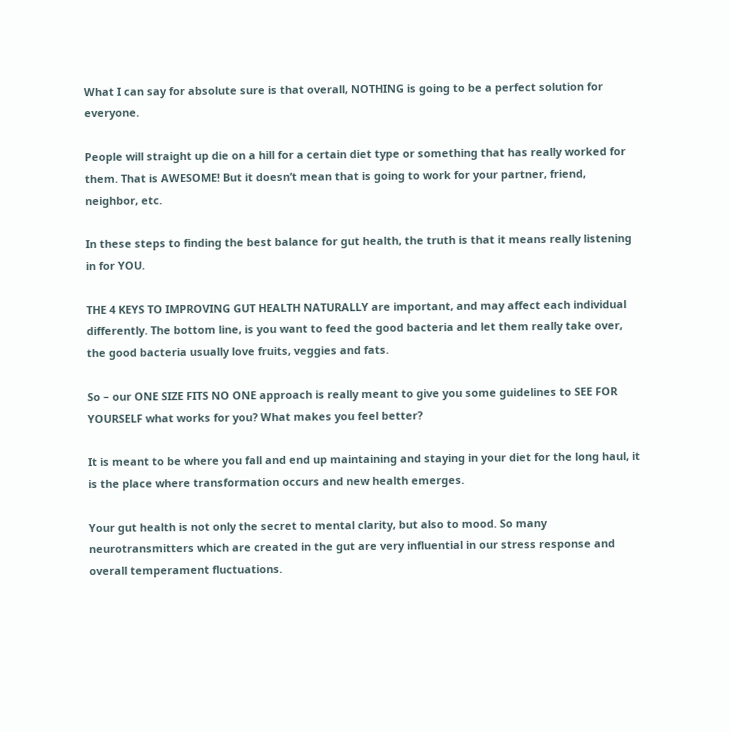What I can say for absolute sure is that overall, NOTHING is going to be a perfect solution for everyone.

People will straight up die on a hill for a certain diet type or something that has really worked for them. That is AWESOME! But it doesn’t mean that is going to work for your partner, friend, neighbor, etc.

In these steps to finding the best balance for gut health, the truth is that it means really listening in for YOU.

THE 4 KEYS TO IMPROVING GUT HEALTH NATURALLY are important, and may affect each individual differently. The bottom line, is you want to feed the good bacteria and let them really take over, the good bacteria usually love fruits, veggies and fats.

So – our ONE SIZE FITS NO ONE approach is really meant to give you some guidelines to SEE FOR YOURSELF what works for you? What makes you feel better?

It is meant to be where you fall and end up maintaining and staying in your diet for the long haul, it is the place where transformation occurs and new health emerges.

Your gut health is not only the secret to mental clarity, but also to mood. So many neurotransmitters which are created in the gut are very influential in our stress response and overall temperament fluctuations.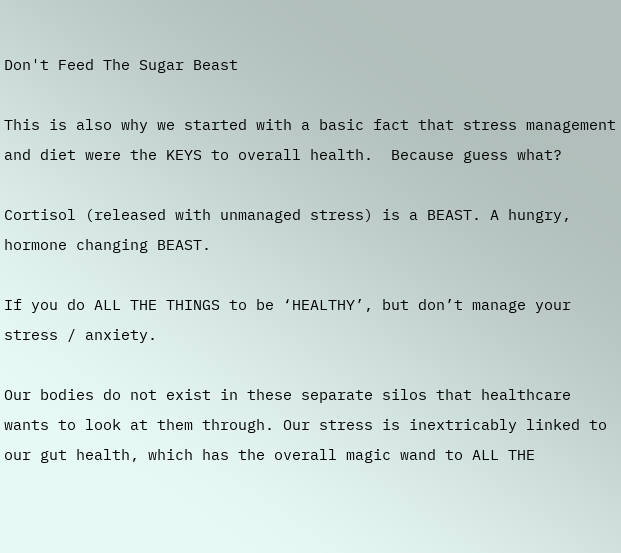Don't Feed The Sugar Beast

This is also why we started with a basic fact that stress management and diet were the KEYS to overall health.  Because guess what?

Cortisol (released with unmanaged stress) is a BEAST. A hungry, hormone changing BEAST.

If you do ALL THE THINGS to be ‘HEALTHY’, but don’t manage your stress / anxiety.

Our bodies do not exist in these separate silos that healthcare wants to look at them through. Our stress is inextricably linked to our gut health, which has the overall magic wand to ALL THE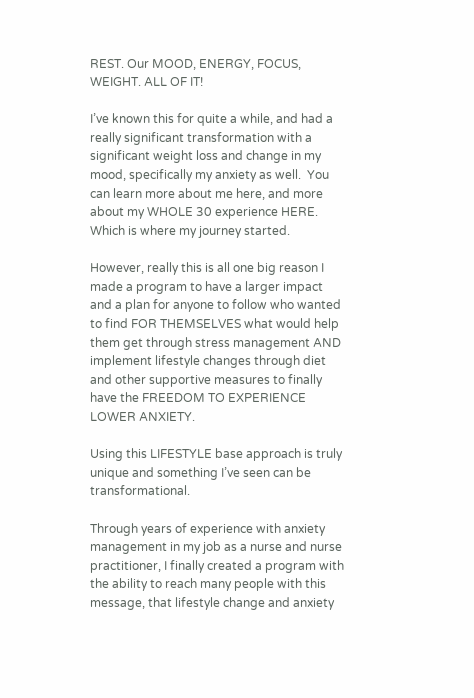REST. Our MOOD, ENERGY, FOCUS, WEIGHT. ALL OF IT!

I’ve known this for quite a while, and had a really significant transformation with a significant weight loss and change in my mood, specifically my anxiety as well.  You can learn more about me here, and more about my WHOLE 30 experience HERE. Which is where my journey started.

However, really this is all one big reason I made a program to have a larger impact and a plan for anyone to follow who wanted to find FOR THEMSELVES what would help them get through stress management AND implement lifestyle changes through diet and other supportive measures to finally have the FREEDOM TO EXPERIENCE LOWER ANXIETY.

Using this LIFESTYLE base approach is truly unique and something I’ve seen can be transformational.

Through years of experience with anxiety management in my job as a nurse and nurse practitioner, I finally created a program with the ability to reach many people with this message, that lifestyle change and anxiety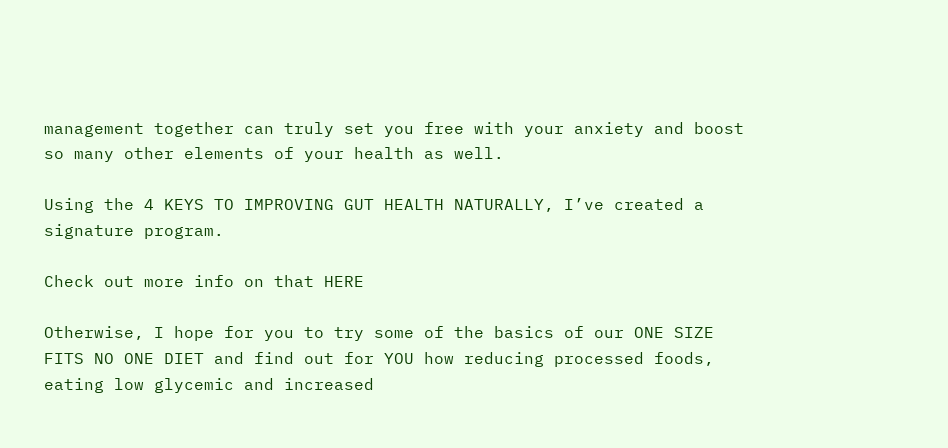management together can truly set you free with your anxiety and boost so many other elements of your health as well.

Using the 4 KEYS TO IMPROVING GUT HEALTH NATURALLY, I’ve created a signature program.

Check out more info on that HERE

Otherwise, I hope for you to try some of the basics of our ONE SIZE FITS NO ONE DIET and find out for YOU how reducing processed foods, eating low glycemic and increased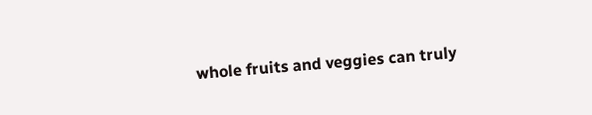whole fruits and veggies can truly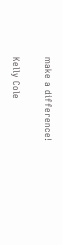make a difference!

Kelly Cole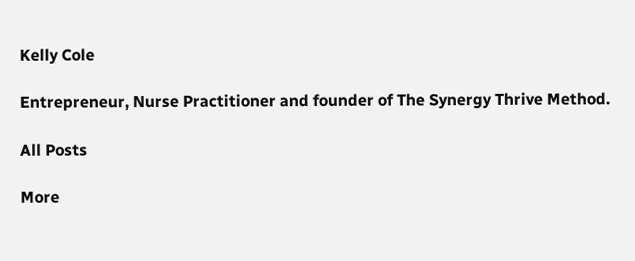Kelly Cole

Entrepreneur, Nurse Practitioner and founder of The Synergy Thrive Method.

All Posts

More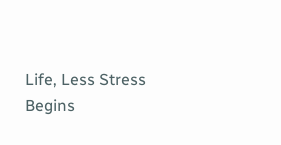Life, Less Stress Begins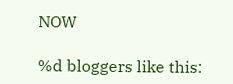NOW

%d bloggers like this: